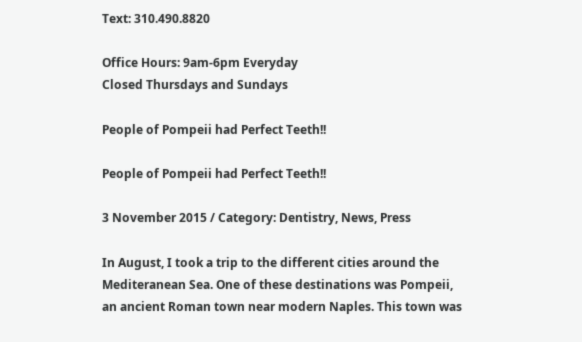Text: 310.490.8820

Office Hours: 9am-6pm Everyday
Closed Thursdays and Sundays

People of Pompeii had Perfect Teeth!!

People of Pompeii had Perfect Teeth!!

3 November 2015 / Category: Dentistry, News, Press

In August, I took a trip to the different cities around the Mediteranean Sea. One of these destinations was Pompeii, an ancient Roman town near modern Naples. This town was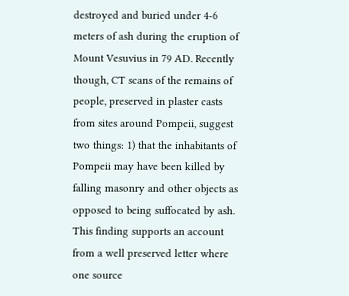destroyed and buried under 4-6 meters of ash during the eruption of Mount Vesuvius in 79 AD. Recently though, CT scans of the remains of people, preserved in plaster casts from sites around Pompeii, suggest two things: 1) that the inhabitants of Pompeii may have been killed by falling masonry and other objects as opposed to being suffocated by ash. This finding supports an account from a well preserved letter where one source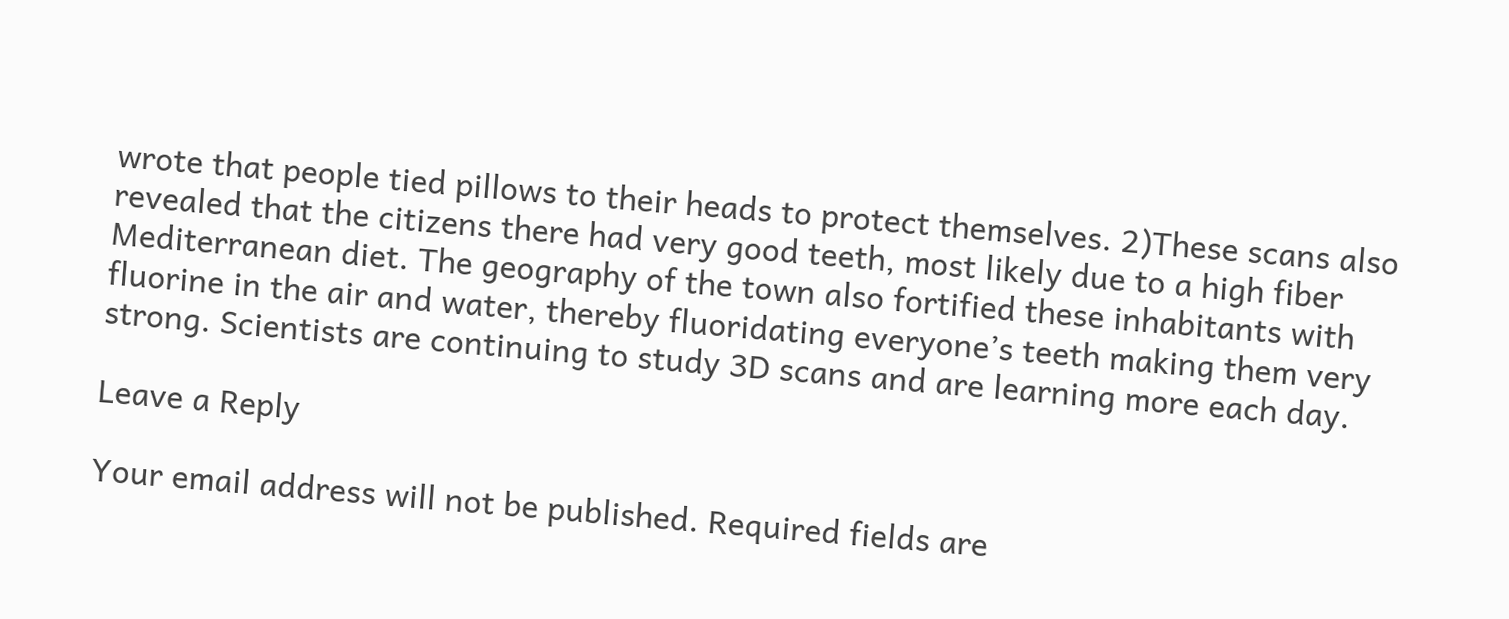wrote that people tied pillows to their heads to protect themselves. 2)These scans also revealed that the citizens there had very good teeth, most likely due to a high fiber Mediterranean diet. The geography of the town also fortified these inhabitants with fluorine in the air and water, thereby fluoridating everyone’s teeth making them very strong. Scientists are continuing to study 3D scans and are learning more each day.

Leave a Reply

Your email address will not be published. Required fields are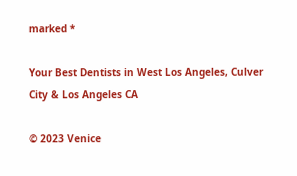marked *

Your Best Dentists in West Los Angeles, Culver City & Los Angeles CA

© 2023 Venice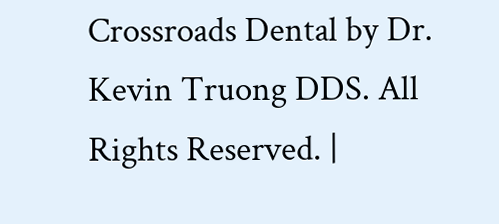Crossroads Dental by Dr. Kevin Truong DDS. All Rights Reserved. |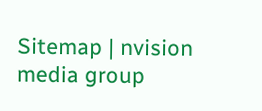Sitemap | nvision media group